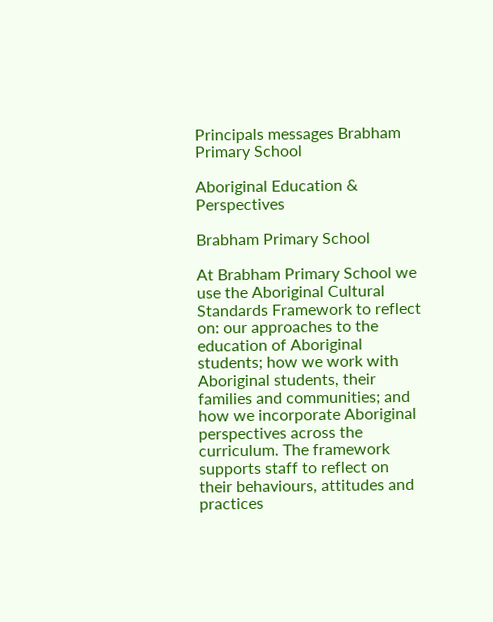Principals messages Brabham Primary School

Aboriginal Education & Perspectives

Brabham Primary School

At Brabham Primary School we use the Aboriginal Cultural Standards Framework to reflect on: our approaches to the education of Aboriginal students; how we work with Aboriginal students, their families and communities; and how we incorporate Aboriginal perspectives across the curriculum. The framework supports staff to reflect on their behaviours, attitudes and practices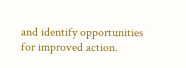and identify opportunities for improved action.